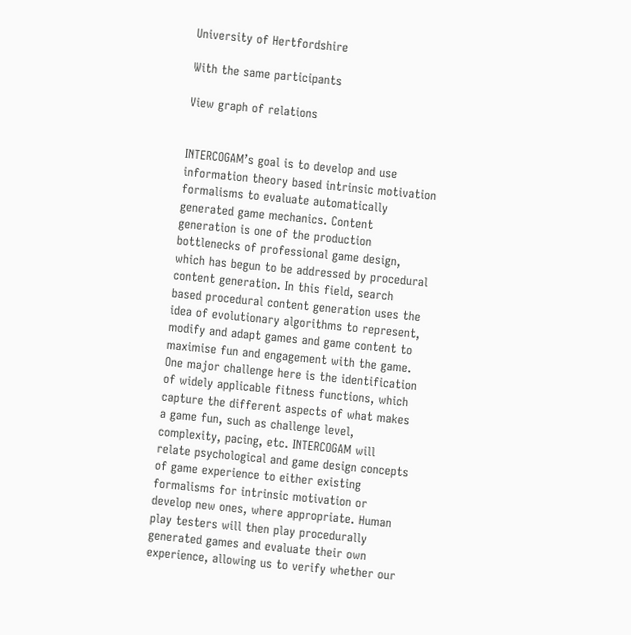University of Hertfordshire

With the same participants

View graph of relations


INTERCOGAM’s goal is to develop and use information theory based intrinsic motivation formalisms to evaluate automatically generated game mechanics. Content generation is one of the production bottlenecks of professional game design, which has begun to be addressed by procedural content generation. In this field, search based procedural content generation uses the idea of evolutionary algorithms to represent, modify and adapt games and game content to maximise fun and engagement with the game. One major challenge here is the identification of widely applicable fitness functions, which capture the different aspects of what makes a game fun, such as challenge level, complexity, pacing, etc. INTERCOGAM will relate psychological and game design concepts of game experience to either existing formalisms for intrinsic motivation or develop new ones, where appropriate. Human play testers will then play procedurally generated games and evaluate their own experience, allowing us to verify whether our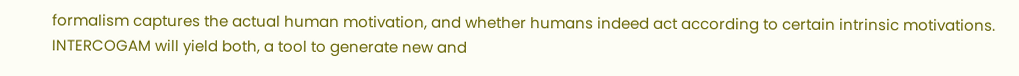formalism captures the actual human motivation, and whether humans indeed act according to certain intrinsic motivations. INTERCOGAM will yield both, a tool to generate new and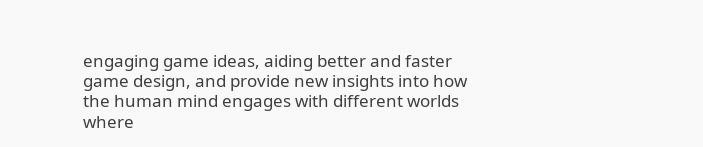engaging game ideas, aiding better and faster game design, and provide new insights into how the human mind engages with different worlds where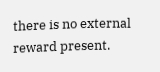there is no external reward present.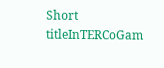Short titleInTERCoGam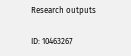Research outputs

ID: 10463267